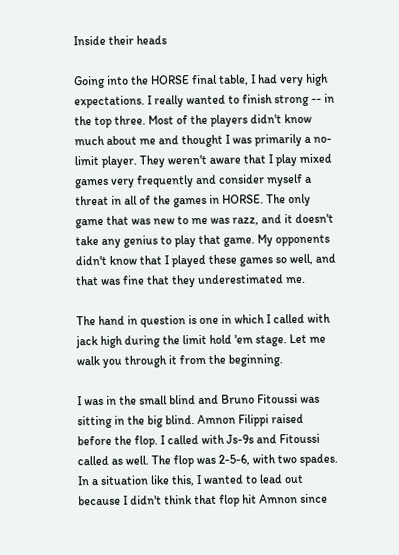Inside their heads

Going into the HORSE final table, I had very high expectations. I really wanted to finish strong -- in the top three. Most of the players didn't know much about me and thought I was primarily a no-limit player. They weren't aware that I play mixed games very frequently and consider myself a threat in all of the games in HORSE. The only game that was new to me was razz, and it doesn't take any genius to play that game. My opponents didn't know that I played these games so well, and that was fine that they underestimated me.

The hand in question is one in which I called with jack high during the limit hold 'em stage. Let me walk you through it from the beginning.

I was in the small blind and Bruno Fitoussi was sitting in the big blind. Amnon Filippi raised before the flop. I called with Js-9s and Fitoussi called as well. The flop was 2-5-6, with two spades. In a situation like this, I wanted to lead out because I didn't think that flop hit Amnon since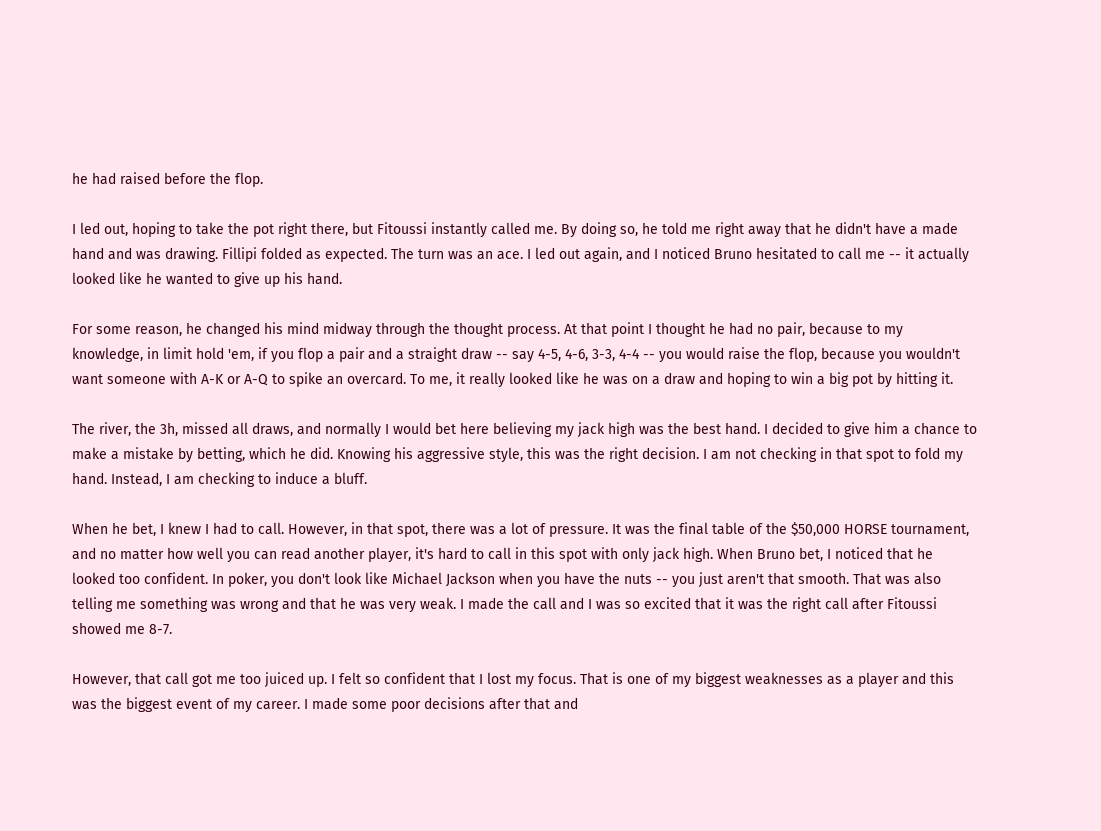he had raised before the flop.

I led out, hoping to take the pot right there, but Fitoussi instantly called me. By doing so, he told me right away that he didn't have a made hand and was drawing. Fillipi folded as expected. The turn was an ace. I led out again, and I noticed Bruno hesitated to call me -- it actually looked like he wanted to give up his hand.

For some reason, he changed his mind midway through the thought process. At that point I thought he had no pair, because to my knowledge, in limit hold 'em, if you flop a pair and a straight draw -- say 4-5, 4-6, 3-3, 4-4 -- you would raise the flop, because you wouldn't want someone with A-K or A-Q to spike an overcard. To me, it really looked like he was on a draw and hoping to win a big pot by hitting it.

The river, the 3h, missed all draws, and normally I would bet here believing my jack high was the best hand. I decided to give him a chance to make a mistake by betting, which he did. Knowing his aggressive style, this was the right decision. I am not checking in that spot to fold my hand. Instead, I am checking to induce a bluff.

When he bet, I knew I had to call. However, in that spot, there was a lot of pressure. It was the final table of the $50,000 HORSE tournament, and no matter how well you can read another player, it's hard to call in this spot with only jack high. When Bruno bet, I noticed that he looked too confident. In poker, you don't look like Michael Jackson when you have the nuts -- you just aren't that smooth. That was also telling me something was wrong and that he was very weak. I made the call and I was so excited that it was the right call after Fitoussi showed me 8-7.

However, that call got me too juiced up. I felt so confident that I lost my focus. That is one of my biggest weaknesses as a player and this was the biggest event of my career. I made some poor decisions after that and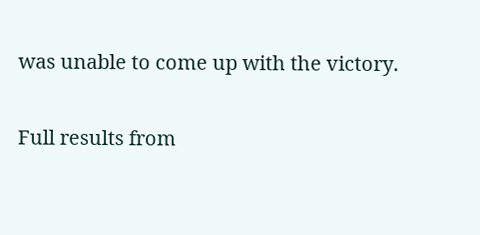was unable to come up with the victory.

Full results from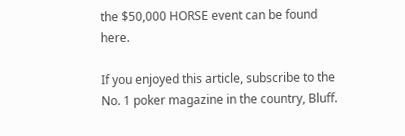the $50,000 HORSE event can be found here.

If you enjoyed this article, subscribe to the No. 1 poker magazine in the country, Bluff.